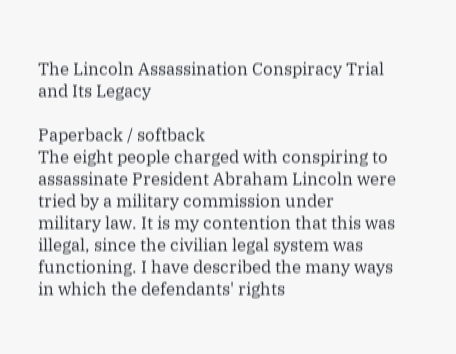The Lincoln Assassination Conspiracy Trial and Its Legacy

Paperback / softback
The eight people charged with conspiring to assassinate President Abraham Lincoln were tried by a military commission under military law. It is my contention that this was illegal, since the civilian legal system was functioning. I have described the many ways in which the defendants' rights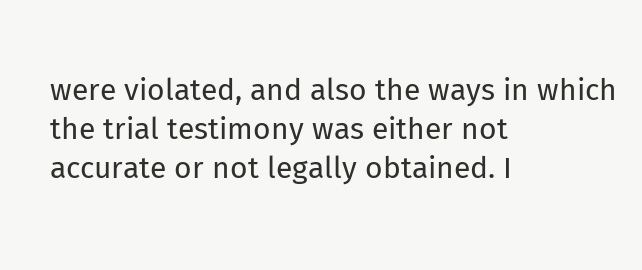were violated, and also the ways in which the trial testimony was either not accurate or not legally obtained. I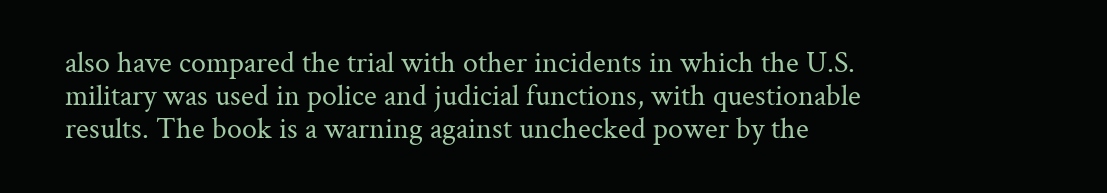also have compared the trial with other incidents in which the U.S. military was used in police and judicial functions, with questionable results. The book is a warning against unchecked power by the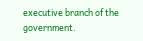executive branch of the government.